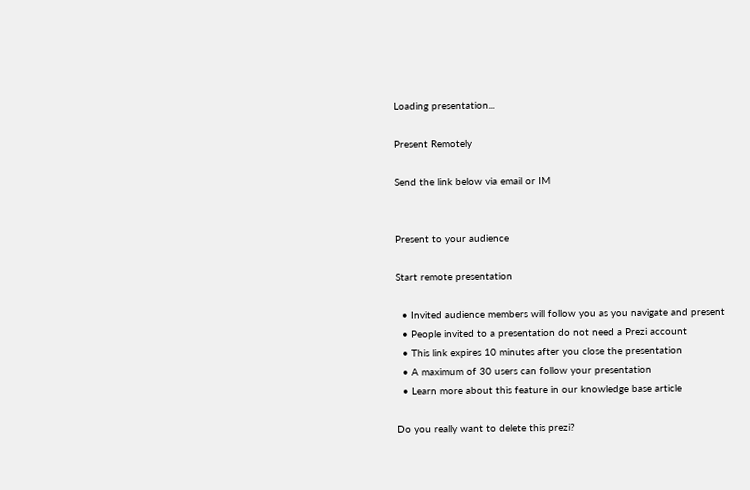Loading presentation...

Present Remotely

Send the link below via email or IM


Present to your audience

Start remote presentation

  • Invited audience members will follow you as you navigate and present
  • People invited to a presentation do not need a Prezi account
  • This link expires 10 minutes after you close the presentation
  • A maximum of 30 users can follow your presentation
  • Learn more about this feature in our knowledge base article

Do you really want to delete this prezi?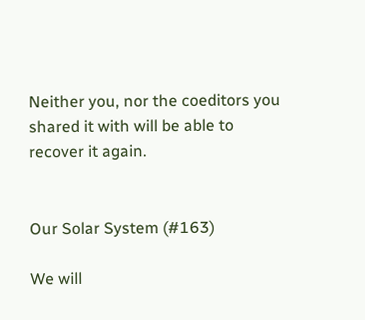Neither you, nor the coeditors you shared it with will be able to recover it again.


Our Solar System (#163)

We will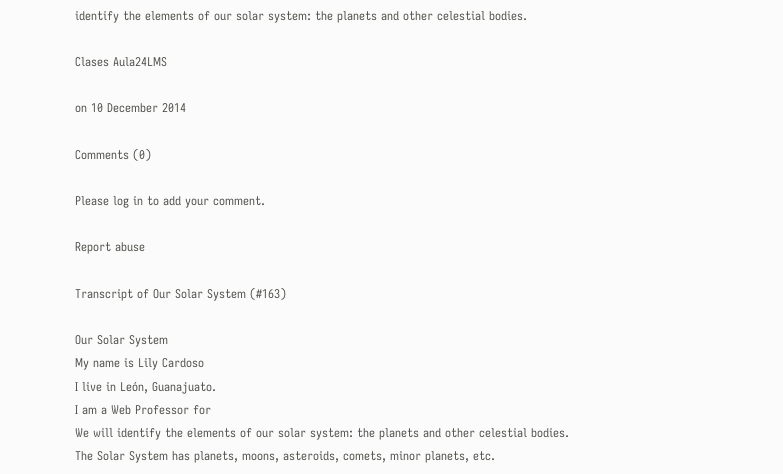identify the elements of our solar system: the planets and other celestial bodies.

Clases Aula24LMS

on 10 December 2014

Comments (0)

Please log in to add your comment.

Report abuse

Transcript of Our Solar System (#163)

Our Solar System
My name is Lily Cardoso
I live in León, Guanajuato.
I am a Web Professor for
We will identify the elements of our solar system: the planets and other celestial bodies.
The Solar System has planets, moons, asteroids, comets, minor planets, etc.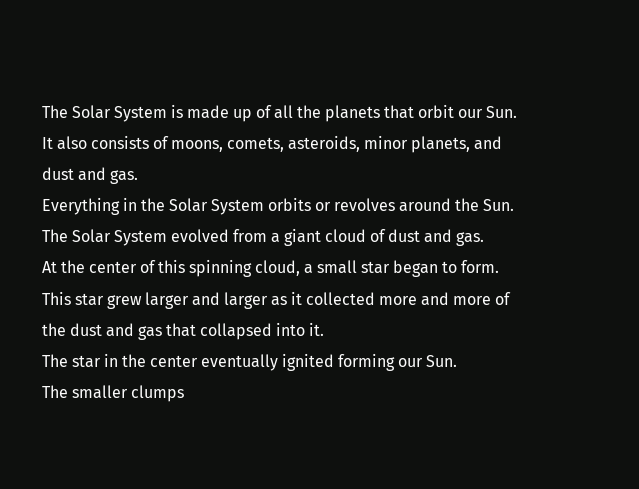The Solar System is made up of all the planets that orbit our Sun.
It also consists of moons, comets, asteroids, minor planets, and dust and gas.
Everything in the Solar System orbits or revolves around the Sun.
The Solar System evolved from a giant cloud of dust and gas.
At the center of this spinning cloud, a small star began to form.
This star grew larger and larger as it collected more and more of the dust and gas that collapsed into it.
The star in the center eventually ignited forming our Sun.
The smaller clumps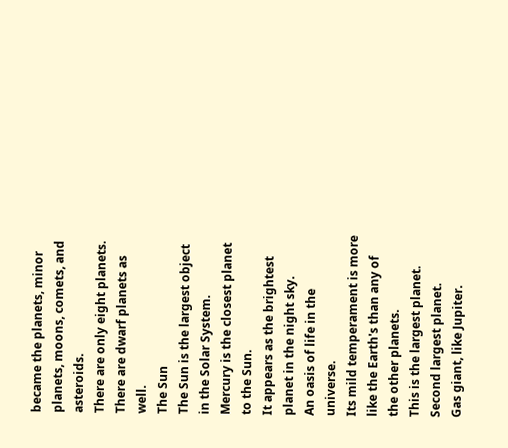became the planets, minor planets, moons, comets, and asteroids.
There are only eight planets.
There are dwarf planets as well.
The Sun
The Sun is the largest object in the Solar System.
Mercury is the closest planet to the Sun.
It appears as the brightest planet in the night sky.
An oasis of life in the universe.
Its mild temperament is more like the Earth's than any of the other planets.
This is the largest planet.
Second largest planet.
Gas giant, like Jupiter.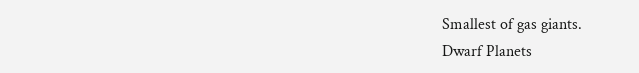Smallest of gas giants.
Dwarf Planets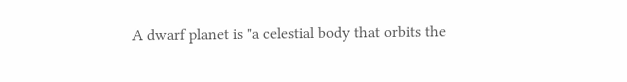A dwarf planet is "a celestial body that orbits the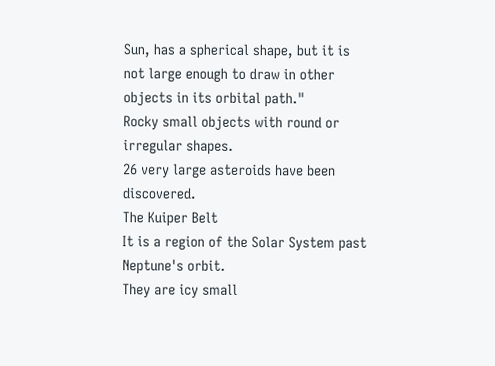Sun, has a spherical shape, but it is not large enough to draw in other objects in its orbital path."
Rocky small objects with round or irregular shapes.
26 very large asteroids have been discovered.
The Kuiper Belt
It is a region of the Solar System past Neptune's orbit.
They are icy small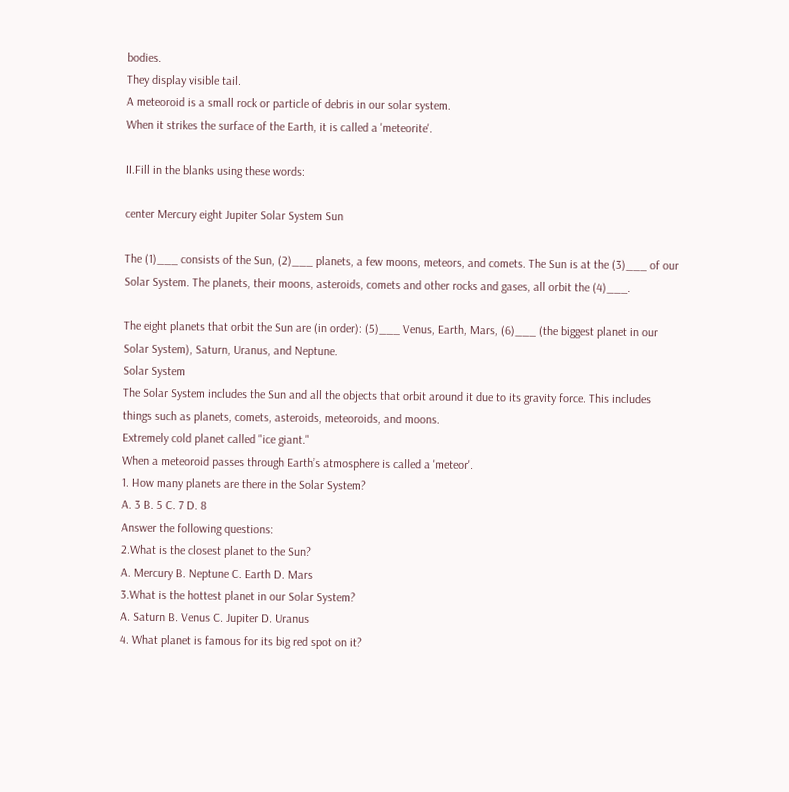bodies.
They display visible tail.
A meteoroid is a small rock or particle of debris in our solar system.
When it strikes the surface of the Earth, it is called a 'meteorite'.

II.Fill in the blanks using these words:

center Mercury eight Jupiter Solar System Sun

The (1)___ consists of the Sun, (2)___ planets, a few moons, meteors, and comets. The Sun is at the (3)___ of our Solar System. The planets, their moons, asteroids, comets and other rocks and gases, all orbit the (4)___.

The eight planets that orbit the Sun are (in order): (5)___ Venus, Earth, Mars, (6)___ (the biggest planet in our Solar System), Saturn, Uranus, and Neptune.
Solar System
The Solar System includes the Sun and all the objects that orbit around it due to its gravity force. This includes things such as planets, comets, asteroids, meteoroids, and moons.
Extremely cold planet called "ice giant."
When a meteoroid passes through Earth’s atmosphere is called a 'meteor'.
1. How many planets are there in the Solar System?
A. 3 B. 5 C. 7 D. 8
Answer the following questions:
2.What is the closest planet to the Sun?
A. Mercury B. Neptune C. Earth D. Mars
3.What is the hottest planet in our Solar System?
A. Saturn B. Venus C. Jupiter D. Uranus
4. What planet is famous for its big red spot on it?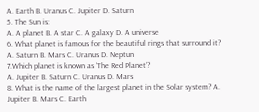A. Earth B. Uranus C. Jupiter D. Saturn
5. The Sun is:
A. A planet B. A star C. A galaxy D. A universe
6. What planet is famous for the beautiful rings that surround it?
A. Saturn B. Mars C. Uranus D. Neptun
7.Which planet is known as ‘The Red Planet’?
A. Jupiter B. Saturn C. Uranus D. Mars
8. What is the name of the largest planet in the Solar system? A. Jupiter B. Mars C. Earth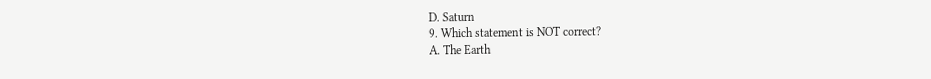D. Saturn
9. Which statement is NOT correct?
A. The Earth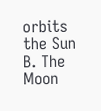orbits the Sun
B. The Moon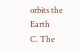orbits the Earth
C. The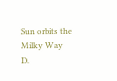Sun orbits the Milky Way
D.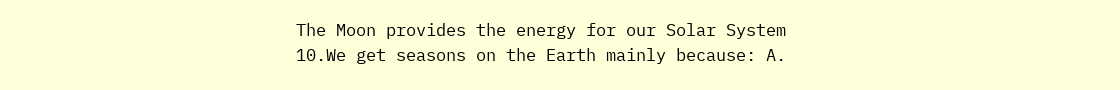The Moon provides the energy for our Solar System
10.We get seasons on the Earth mainly because: A.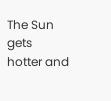The Sun gets hotter and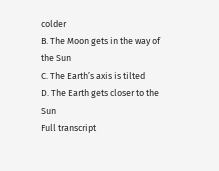colder
B. The Moon gets in the way of the Sun
C. The Earth’s axis is tilted
D. The Earth gets closer to the Sun
Full transcript